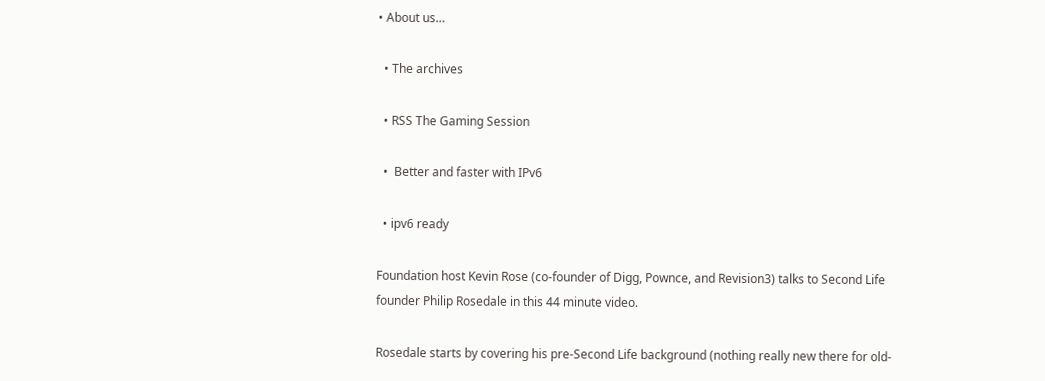• About us…

  • The archives

  • RSS The Gaming Session

  •  Better and faster with IPv6

  • ipv6 ready

Foundation host Kevin Rose (co-founder of Digg, Pownce, and Revision3) talks to Second Life founder Philip Rosedale in this 44 minute video.

Rosedale starts by covering his pre-Second Life background (nothing really new there for old-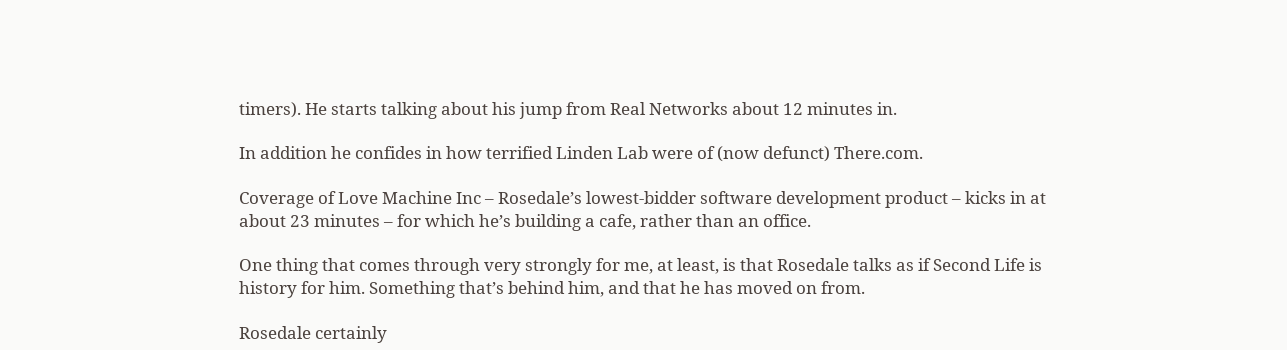timers). He starts talking about his jump from Real Networks about 12 minutes in.

In addition he confides in how terrified Linden Lab were of (now defunct) There.com.

Coverage of Love Machine Inc – Rosedale’s lowest-bidder software development product – kicks in at about 23 minutes – for which he’s building a cafe, rather than an office.

One thing that comes through very strongly for me, at least, is that Rosedale talks as if Second Life is history for him. Something that’s behind him, and that he has moved on from.

Rosedale certainly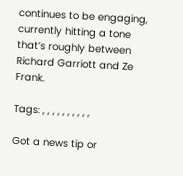continues to be engaging, currently hitting a tone that’s roughly between Richard Garriott and Ze Frank.

Tags: , , , , , , , , , ,

Got a news tip or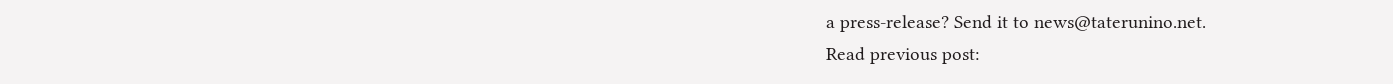a press-release? Send it to news@taterunino.net.
Read previous post: